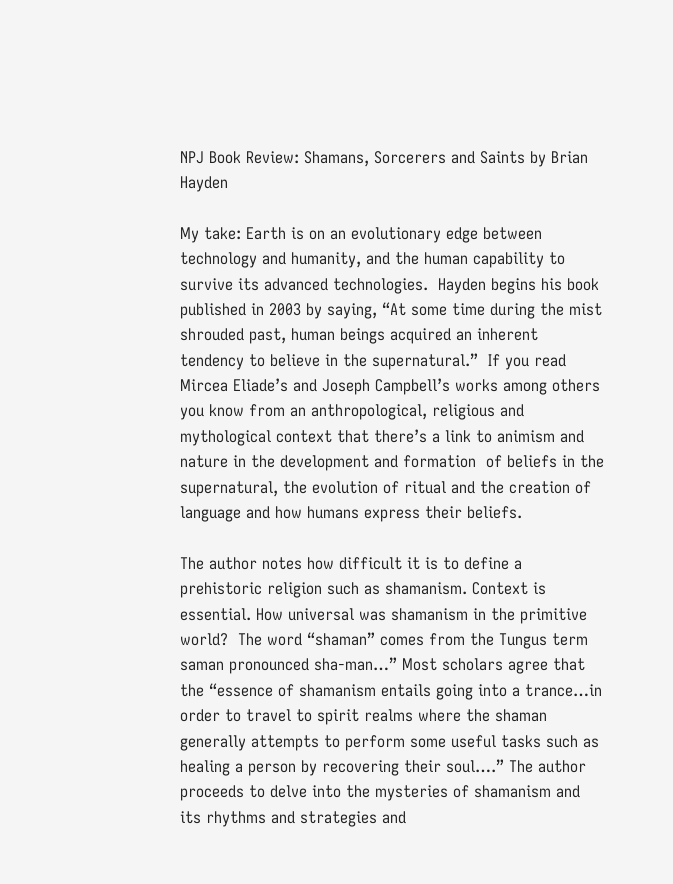NPJ Book Review: Shamans, Sorcerers and Saints by Brian Hayden

My take: Earth is on an evolutionary edge between technology and humanity, and the human capability to survive its advanced technologies.  Hayden begins his book published in 2003 by saying, “At some time during the mist shrouded past, human beings acquired an inherent tendency to believe in the supernatural.”  If you read Mircea Eliade’s and Joseph Campbell’s works among others you know from an anthropological, religious and mythological context that there’s a link to animism and nature in the development and formation  of beliefs in the supernatural, the evolution of ritual and the creation of language and how humans express their beliefs.

The author notes how difficult it is to define a prehistoric religion such as shamanism. Context is essential. How universal was shamanism in the primitive world?  The word “shaman” comes from the Tungus term saman pronounced sha-man…” Most scholars agree that the “essence of shamanism entails going into a trance…in order to travel to spirit realms where the shaman generally attempts to perform some useful tasks such as healing a person by recovering their soul….” The author proceeds to delve into the mysteries of shamanism and its rhythms and strategies and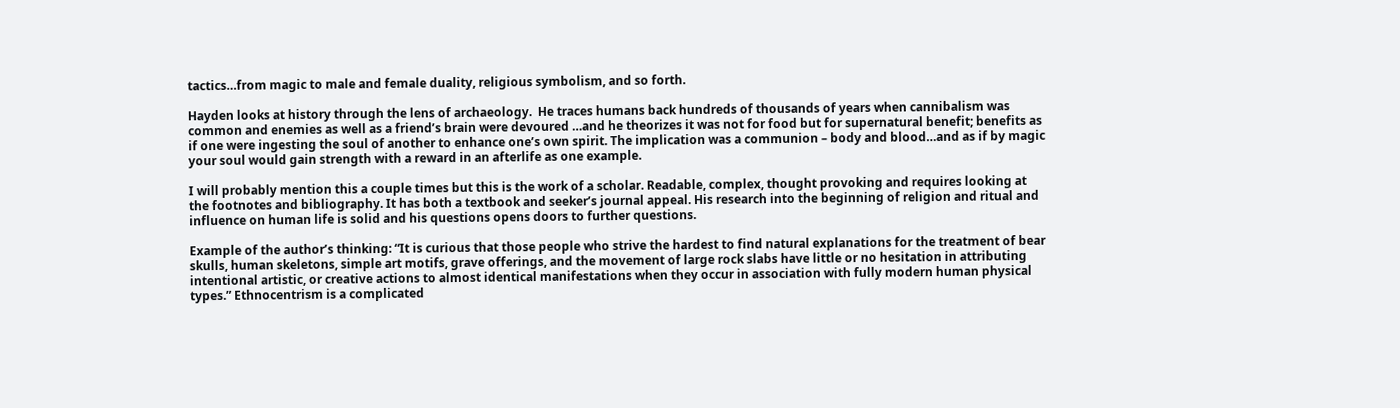tactics…from magic to male and female duality, religious symbolism, and so forth.

Hayden looks at history through the lens of archaeology.  He traces humans back hundreds of thousands of years when cannibalism was common and enemies as well as a friend’s brain were devoured …and he theorizes it was not for food but for supernatural benefit; benefits as if one were ingesting the soul of another to enhance one’s own spirit. The implication was a communion – body and blood…and as if by magic your soul would gain strength with a reward in an afterlife as one example.

I will probably mention this a couple times but this is the work of a scholar. Readable, complex, thought provoking and requires looking at the footnotes and bibliography. It has both a textbook and seeker’s journal appeal. His research into the beginning of religion and ritual and influence on human life is solid and his questions opens doors to further questions.

Example of the author’s thinking: “It is curious that those people who strive the hardest to find natural explanations for the treatment of bear skulls, human skeletons, simple art motifs, grave offerings, and the movement of large rock slabs have little or no hesitation in attributing intentional artistic, or creative actions to almost identical manifestations when they occur in association with fully modern human physical types.” Ethnocentrism is a complicated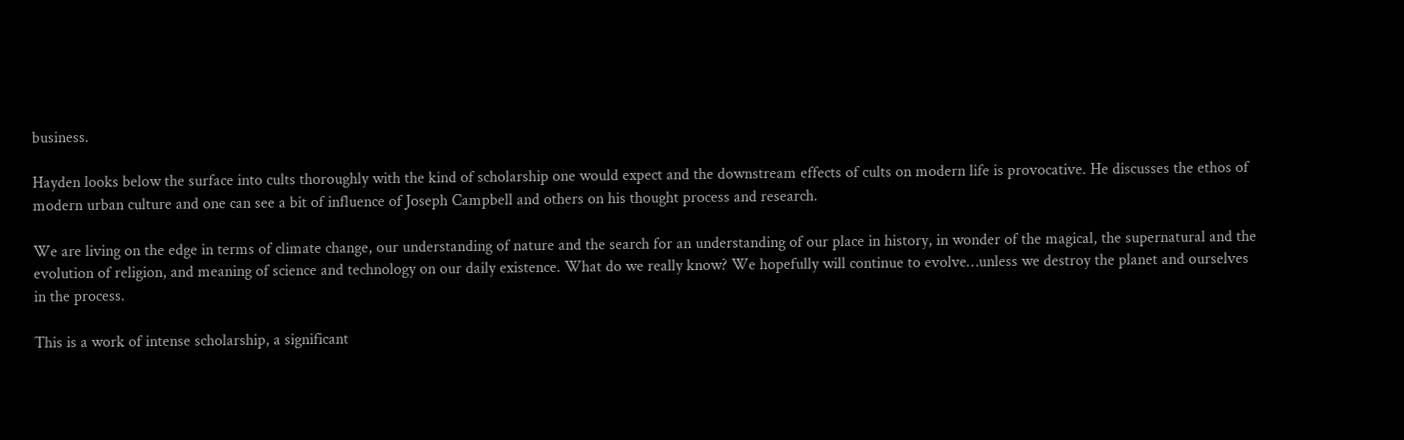business.

Hayden looks below the surface into cults thoroughly with the kind of scholarship one would expect and the downstream effects of cults on modern life is provocative. He discusses the ethos of modern urban culture and one can see a bit of influence of Joseph Campbell and others on his thought process and research.

We are living on the edge in terms of climate change, our understanding of nature and the search for an understanding of our place in history, in wonder of the magical, the supernatural and the evolution of religion, and meaning of science and technology on our daily existence. What do we really know? We hopefully will continue to evolve…unless we destroy the planet and ourselves in the process.

This is a work of intense scholarship, a significant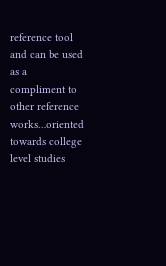reference tool and can be used as a compliment to other reference works…oriented towards college level studies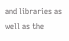and libraries as well as the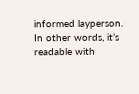informed layperson. In other words, it’s readable with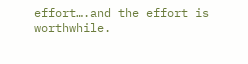effort….and the effort is worthwhile.